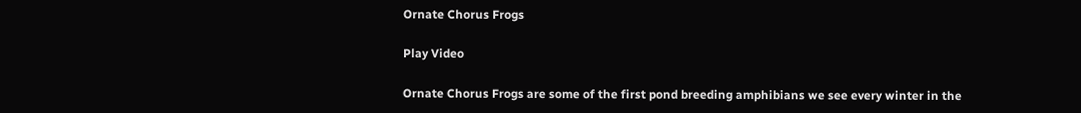Ornate Chorus Frogs

Play Video

Ornate Chorus Frogs are some of the first pond breeding amphibians we see every winter in the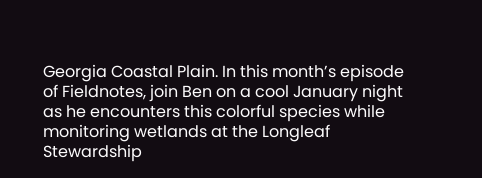Georgia Coastal Plain. In this month’s episode of Fieldnotes, join Ben on a cool January night as he encounters this colorful species while monitoring wetlands at the Longleaf Stewardship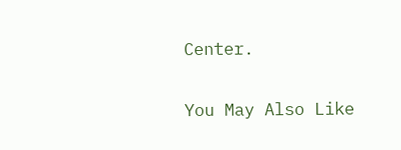Center.

You May Also Like